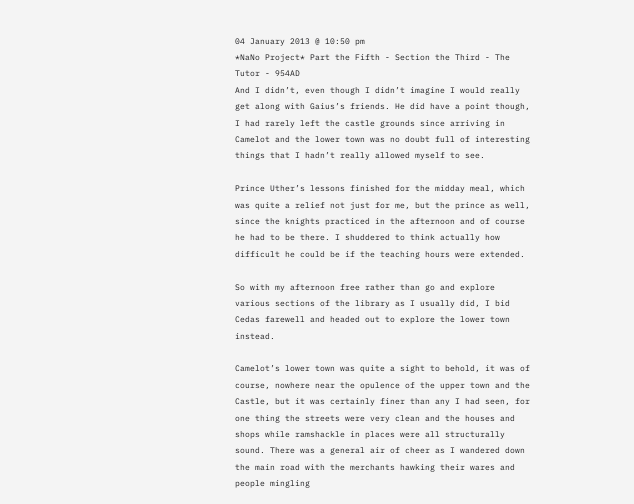04 January 2013 @ 10:50 pm
*NaNo Project* Part the Fifth - Section the Third - The Tutor - 954AD
And I didn’t, even though I didn’t imagine I would really get along with Gaius’s friends. He did have a point though, I had rarely left the castle grounds since arriving in Camelot and the lower town was no doubt full of interesting things that I hadn’t really allowed myself to see.

Prince Uther’s lessons finished for the midday meal, which was quite a relief not just for me, but the prince as well, since the knights practiced in the afternoon and of course he had to be there. I shuddered to think actually how difficult he could be if the teaching hours were extended.

So with my afternoon free rather than go and explore various sections of the library as I usually did, I bid Cedas farewell and headed out to explore the lower town instead.

Camelot’s lower town was quite a sight to behold, it was of course, nowhere near the opulence of the upper town and the Castle, but it was certainly finer than any I had seen, for one thing the streets were very clean and the houses and shops while ramshackle in places were all structurally sound. There was a general air of cheer as I wandered down the main road with the merchants hawking their wares and people mingling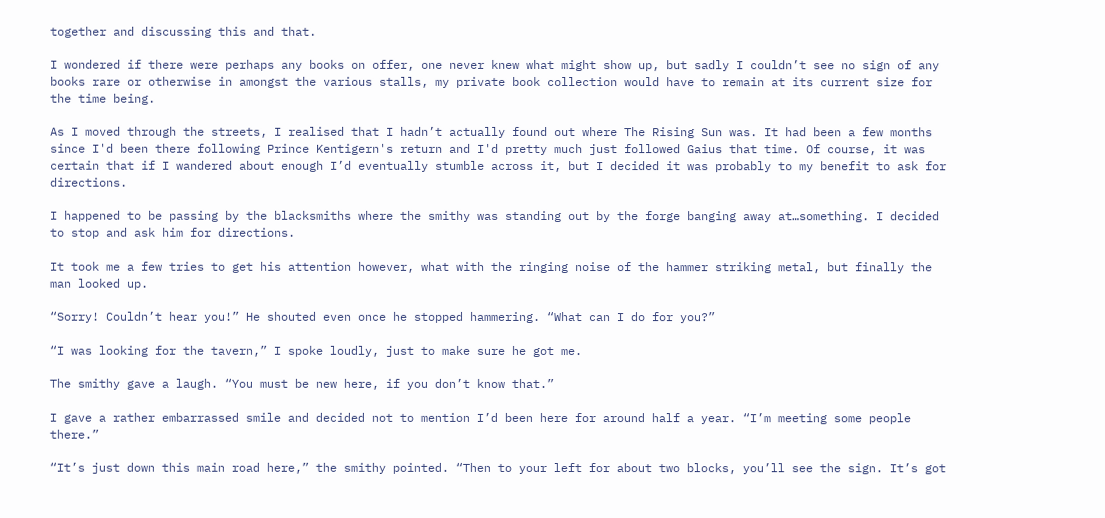together and discussing this and that.

I wondered if there were perhaps any books on offer, one never knew what might show up, but sadly I couldn’t see no sign of any books rare or otherwise in amongst the various stalls, my private book collection would have to remain at its current size for the time being.

As I moved through the streets, I realised that I hadn’t actually found out where The Rising Sun was. It had been a few months since I'd been there following Prince Kentigern's return and I'd pretty much just followed Gaius that time. Of course, it was certain that if I wandered about enough I’d eventually stumble across it, but I decided it was probably to my benefit to ask for directions.

I happened to be passing by the blacksmiths where the smithy was standing out by the forge banging away at…something. I decided to stop and ask him for directions.

It took me a few tries to get his attention however, what with the ringing noise of the hammer striking metal, but finally the man looked up.

“Sorry! Couldn’t hear you!” He shouted even once he stopped hammering. “What can I do for you?”

“I was looking for the tavern,” I spoke loudly, just to make sure he got me.

The smithy gave a laugh. “You must be new here, if you don’t know that.”

I gave a rather embarrassed smile and decided not to mention I’d been here for around half a year. “I’m meeting some people there.”

“It’s just down this main road here,” the smithy pointed. “Then to your left for about two blocks, you’ll see the sign. It’s got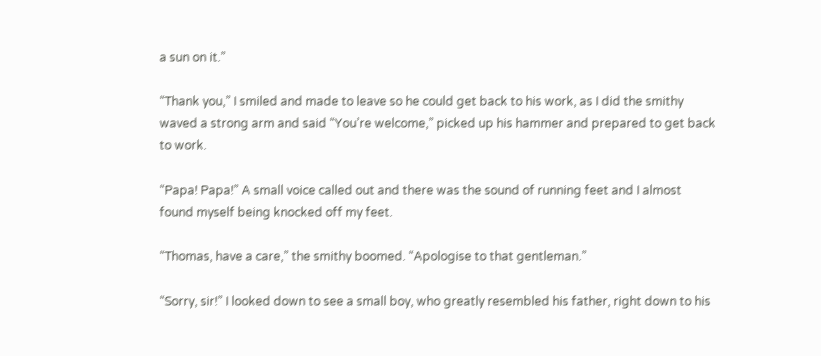a sun on it.”

“Thank you,” I smiled and made to leave so he could get back to his work, as I did the smithy waved a strong arm and said “You’re welcome,” picked up his hammer and prepared to get back to work.

“Papa! Papa!” A small voice called out and there was the sound of running feet and I almost found myself being knocked off my feet.

“Thomas, have a care,” the smithy boomed. “Apologise to that gentleman.”

“Sorry, sir!” I looked down to see a small boy, who greatly resembled his father, right down to his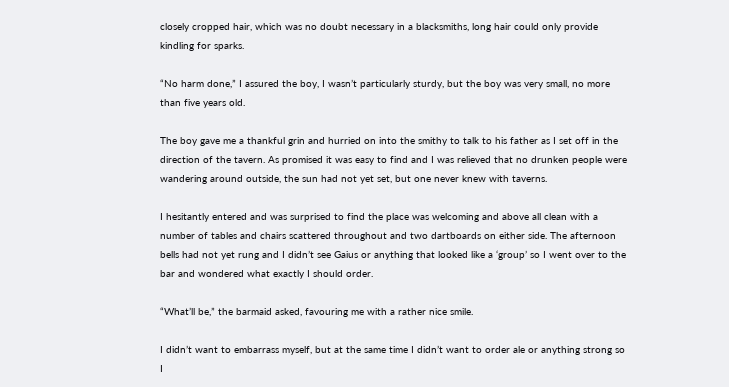closely cropped hair, which was no doubt necessary in a blacksmiths, long hair could only provide kindling for sparks.

“No harm done,” I assured the boy, I wasn’t particularly sturdy, but the boy was very small, no more than five years old.

The boy gave me a thankful grin and hurried on into the smithy to talk to his father as I set off in the direction of the tavern. As promised it was easy to find and I was relieved that no drunken people were wandering around outside, the sun had not yet set, but one never knew with taverns.

I hesitantly entered and was surprised to find the place was welcoming and above all clean with a number of tables and chairs scattered throughout and two dartboards on either side. The afternoon bells had not yet rung and I didn’t see Gaius or anything that looked like a ‘group’ so I went over to the bar and wondered what exactly I should order.

“What’ll be,” the barmaid asked, favouring me with a rather nice smile.

I didn’t want to embarrass myself, but at the same time I didn’t want to order ale or anything strong so I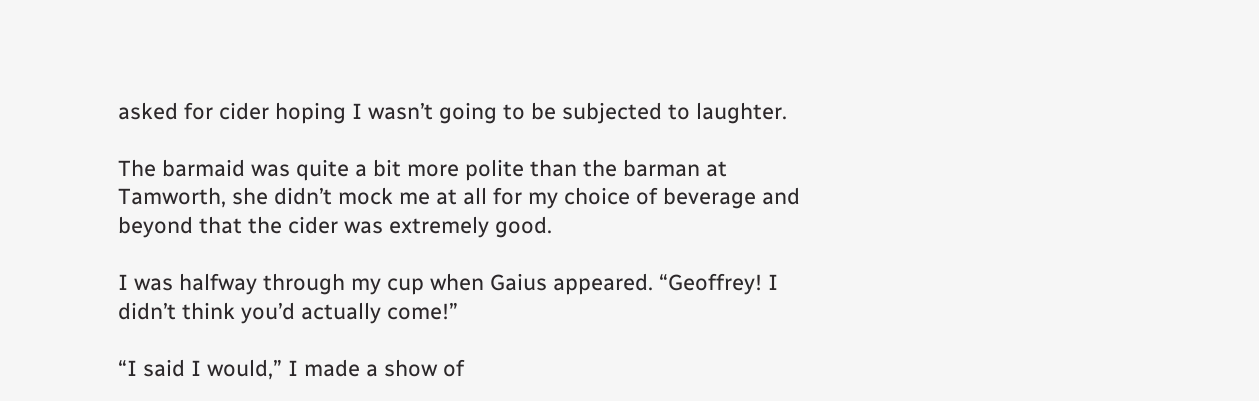asked for cider hoping I wasn’t going to be subjected to laughter.

The barmaid was quite a bit more polite than the barman at Tamworth, she didn’t mock me at all for my choice of beverage and beyond that the cider was extremely good.

I was halfway through my cup when Gaius appeared. “Geoffrey! I didn’t think you’d actually come!”

“I said I would,” I made a show of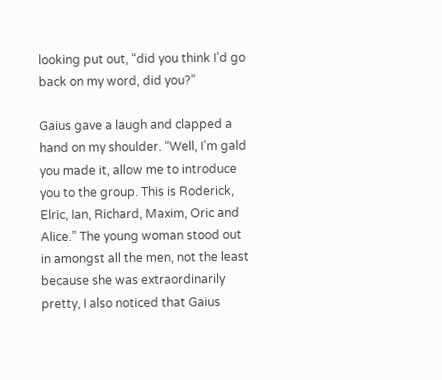looking put out, “did you think I’d go back on my word, did you?”

Gaius gave a laugh and clapped a hand on my shoulder. “Well, I’m gald you made it, allow me to introduce you to the group. This is Roderick, Elric, Ian, Richard, Maxim, Oric and Alice.” The young woman stood out in amongst all the men, not the least because she was extraordinarily pretty, I also noticed that Gaius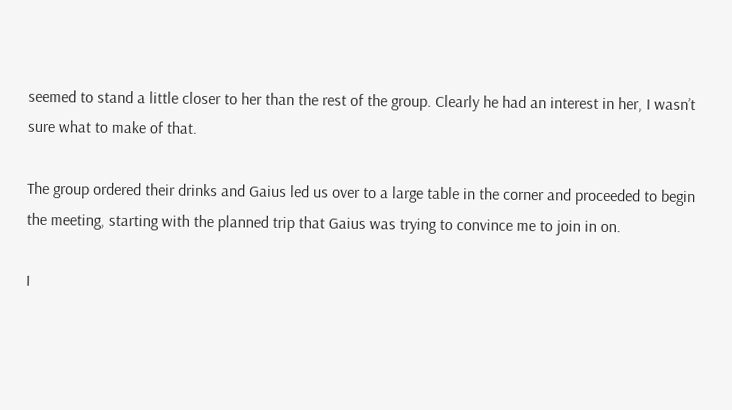seemed to stand a little closer to her than the rest of the group. Clearly he had an interest in her, I wasn’t sure what to make of that.

The group ordered their drinks and Gaius led us over to a large table in the corner and proceeded to begin the meeting, starting with the planned trip that Gaius was trying to convince me to join in on.

I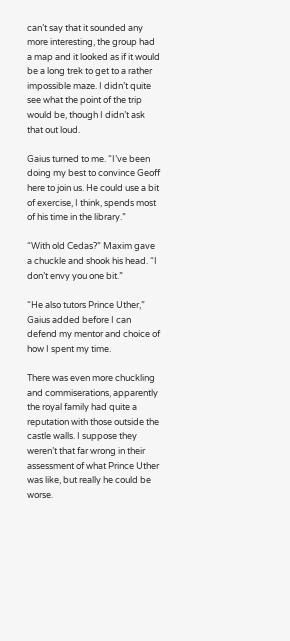can’t say that it sounded any more interesting, the group had a map and it looked as if it would be a long trek to get to a rather impossible maze. I didn’t quite see what the point of the trip would be, though I didn’t ask that out loud.

Gaius turned to me. “I’ve been doing my best to convince Geoff here to join us. He could use a bit of exercise, I think, spends most of his time in the library.”

“With old Cedas?” Maxim gave a chuckle and shook his head. “I don’t envy you one bit.”

“He also tutors Prince Uther,” Gaius added before I can defend my mentor and choice of how I spent my time.

There was even more chuckling and commiserations, apparently the royal family had quite a reputation with those outside the castle walls. I suppose they weren’t that far wrong in their assessment of what Prince Uther was like, but really he could be worse.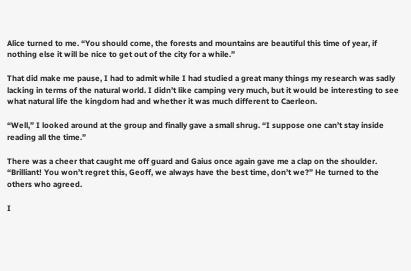Alice turned to me. “You should come, the forests and mountains are beautiful this time of year, if nothing else it will be nice to get out of the city for a while.”

That did make me pause, I had to admit while I had studied a great many things my research was sadly lacking in terms of the natural world. I didn’t like camping very much, but it would be interesting to see what natural life the kingdom had and whether it was much different to Caerleon.

“Well,” I looked around at the group and finally gave a small shrug. “I suppose one can’t stay inside reading all the time.”

There was a cheer that caught me off guard and Gaius once again gave me a clap on the shoulder. “Brilliant! You won’t regret this, Geoff, we always have the best time, don’t we?” He turned to the others who agreed.

I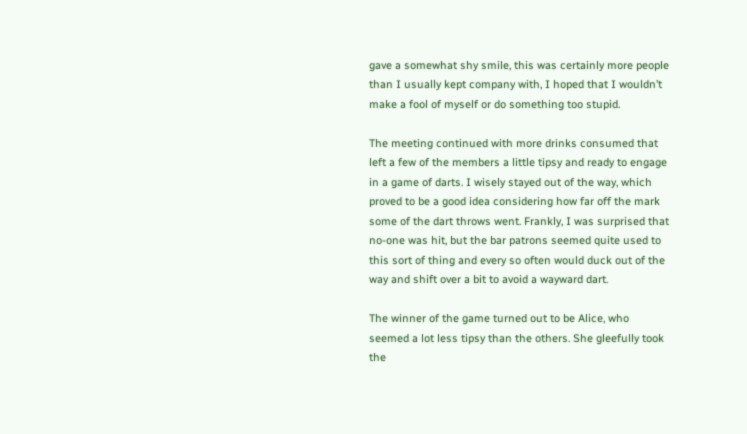gave a somewhat shy smile, this was certainly more people than I usually kept company with, I hoped that I wouldn’t make a fool of myself or do something too stupid.

The meeting continued with more drinks consumed that left a few of the members a little tipsy and ready to engage in a game of darts. I wisely stayed out of the way, which proved to be a good idea considering how far off the mark some of the dart throws went. Frankly, I was surprised that no-one was hit, but the bar patrons seemed quite used to this sort of thing and every so often would duck out of the way and shift over a bit to avoid a wayward dart.

The winner of the game turned out to be Alice, who seemed a lot less tipsy than the others. She gleefully took the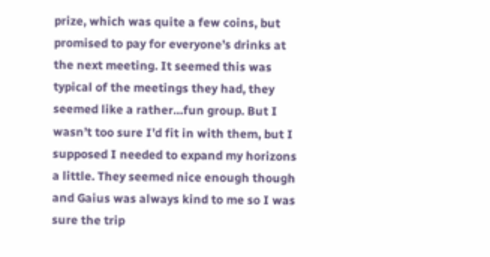prize, which was quite a few coins, but promised to pay for everyone’s drinks at the next meeting. It seemed this was typical of the meetings they had, they seemed like a rather…fun group. But I wasn’t too sure I’d fit in with them, but I supposed I needed to expand my horizons a little. They seemed nice enough though and Gaius was always kind to me so I was sure the trip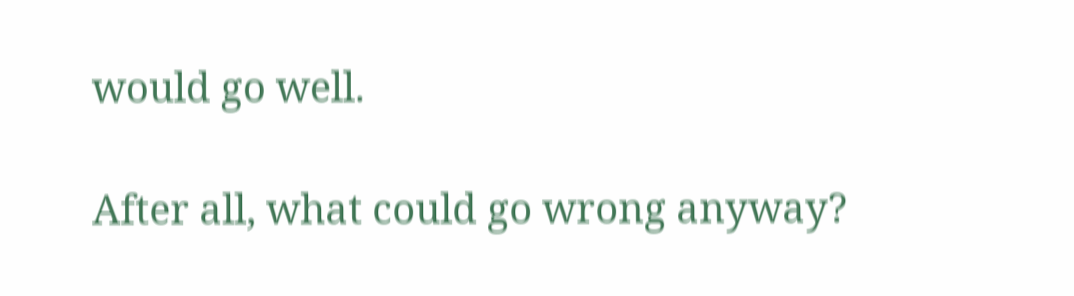would go well.

After all, what could go wrong anyway?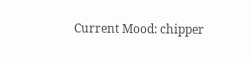Current Mood: chipper